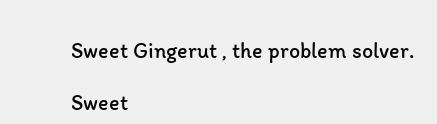Sweet Gingerut , the problem solver.

Sweet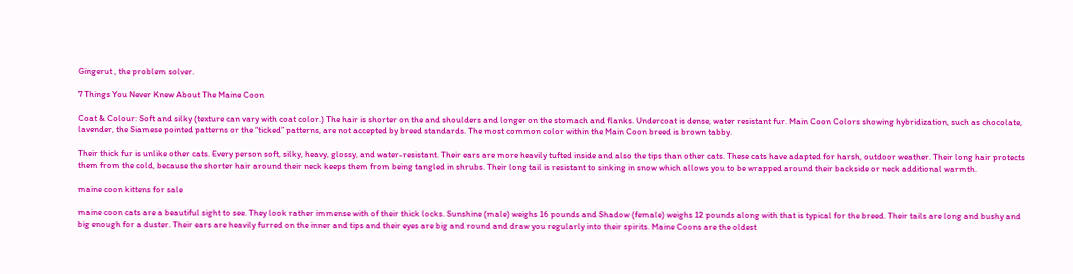Gingerut , the problem solver.

7 Things You Never Knew About The Maine Coon

Coat & Colour: Soft and silky (texture can vary with coat color.) The hair is shorter on the and shoulders and longer on the stomach and flanks. Undercoat is dense, water resistant fur. Main Coon Colors showing hybridization, such as chocolate, lavender, the Siamese pointed patterns or the “ticked” patterns, are not accepted by breed standards. The most common color within the Main Coon breed is brown tabby.

Their thick fur is unlike other cats. Every person soft, silky, heavy, glossy, and water-resistant. Their ears are more heavily tufted inside and also the tips than other cats. These cats have adapted for harsh, outdoor weather. Their long hair protects them from the cold, because the shorter hair around their neck keeps them from being tangled in shrubs. Their long tail is resistant to sinking in snow which allows you to be wrapped around their backside or neck additional warmth.

maine coon kittens for sale

maine coon cats are a beautiful sight to see. They look rather immense with of their thick locks. Sunshine (male) weighs 16 pounds and Shadow (female) weighs 12 pounds along with that is typical for the breed. Their tails are long and bushy and big enough for a duster. Their ears are heavily furred on the inner and tips and their eyes are big and round and draw you regularly into their spirits. Maine Coons are the oldest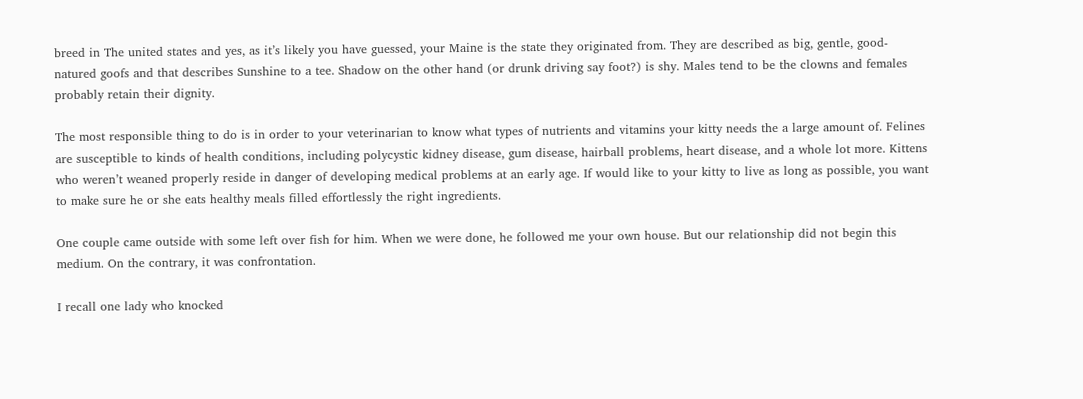breed in The united states and yes, as it’s likely you have guessed, your Maine is the state they originated from. They are described as big, gentle, good-natured goofs and that describes Sunshine to a tee. Shadow on the other hand (or drunk driving say foot?) is shy. Males tend to be the clowns and females probably retain their dignity.

The most responsible thing to do is in order to your veterinarian to know what types of nutrients and vitamins your kitty needs the a large amount of. Felines are susceptible to kinds of health conditions, including polycystic kidney disease, gum disease, hairball problems, heart disease, and a whole lot more. Kittens who weren’t weaned properly reside in danger of developing medical problems at an early age. If would like to your kitty to live as long as possible, you want to make sure he or she eats healthy meals filled effortlessly the right ingredients.

One couple came outside with some left over fish for him. When we were done, he followed me your own house. But our relationship did not begin this medium. On the contrary, it was confrontation.

I recall one lady who knocked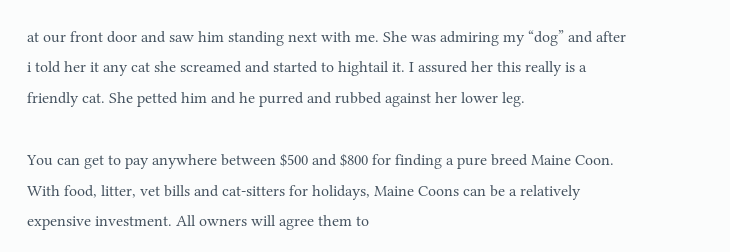at our front door and saw him standing next with me. She was admiring my “dog” and after i told her it any cat she screamed and started to hightail it. I assured her this really is a friendly cat. She petted him and he purred and rubbed against her lower leg.

You can get to pay anywhere between $500 and $800 for finding a pure breed Maine Coon. With food, litter, vet bills and cat-sitters for holidays, Maine Coons can be a relatively expensive investment. All owners will agree them to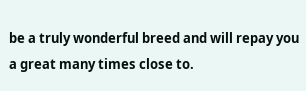be a truly wonderful breed and will repay you a great many times close to.